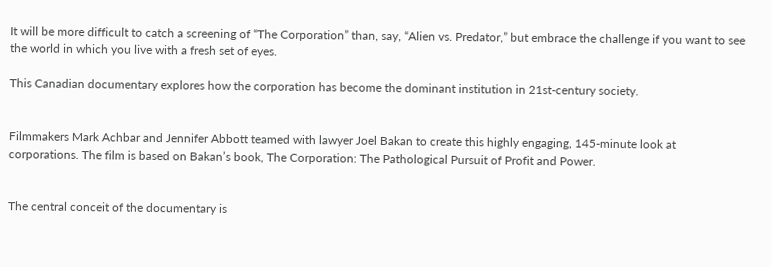It will be more difficult to catch a screening of “The Corporation” than, say, “Alien vs. Predator,” but embrace the challenge if you want to see the world in which you live with a fresh set of eyes.

This Canadian documentary explores how the corporation has become the dominant institution in 21st-century society.


Filmmakers Mark Achbar and Jennifer Abbott teamed with lawyer Joel Bakan to create this highly engaging, 145-minute look at corporations. The film is based on Bakan’s book, The Corporation: The Pathological Pursuit of Profit and Power.


The central conceit of the documentary is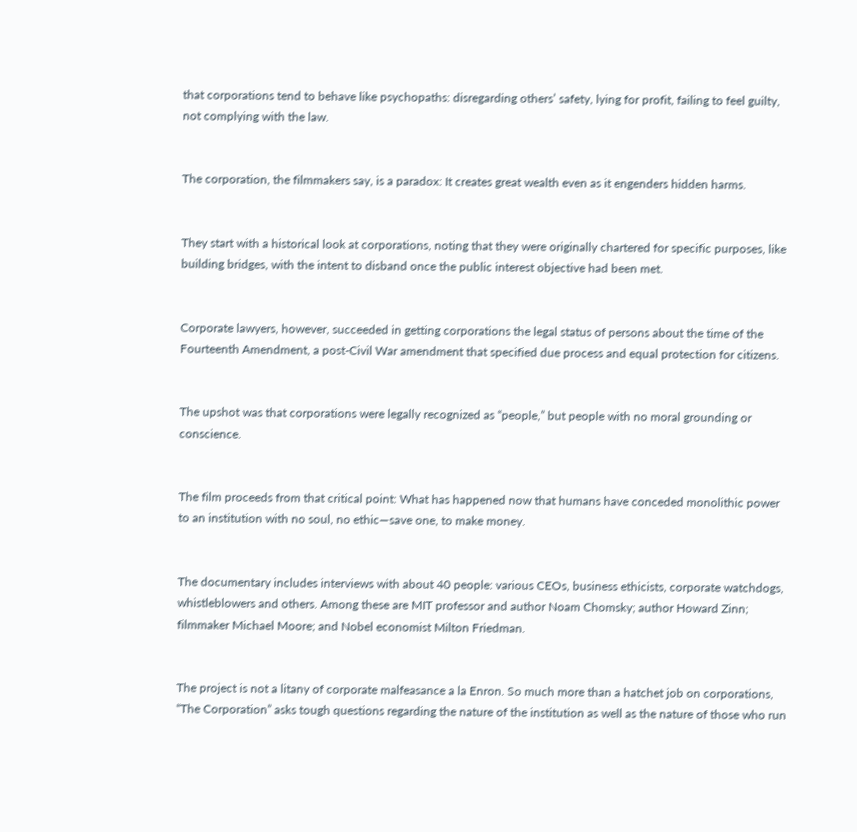that corporations tend to behave like psychopaths: disregarding others’ safety, lying for profit, failing to feel guilty, not complying with the law.


The corporation, the filmmakers say, is a paradox: It creates great wealth even as it engenders hidden harms.


They start with a historical look at corporations, noting that they were originally chartered for specific purposes, like building bridges, with the intent to disband once the public interest objective had been met.


Corporate lawyers, however, succeeded in getting corporations the legal status of persons about the time of the Fourteenth Amendment, a post-Civil War amendment that specified due process and equal protection for citizens.


The upshot was that corporations were legally recognized as “people,” but people with no moral grounding or conscience.


The film proceeds from that critical point: What has happened now that humans have conceded monolithic power to an institution with no soul, no ethic—save one, to make money.


The documentary includes interviews with about 40 people: various CEOs, business ethicists, corporate watchdogs, whistleblowers and others. Among these are MIT professor and author Noam Chomsky; author Howard Zinn; filmmaker Michael Moore; and Nobel economist Milton Friedman.


The project is not a litany of corporate malfeasance a la Enron. So much more than a hatchet job on corporations, “The Corporation” asks tough questions regarding the nature of the institution as well as the nature of those who run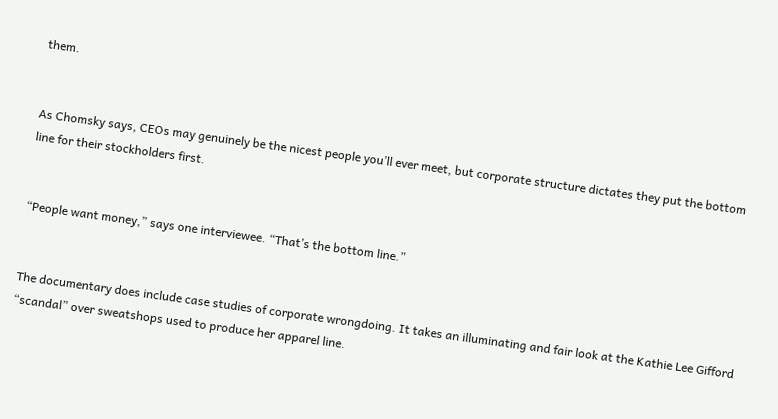them.


As Chomsky says, CEOs may genuinely be the nicest people you’ll ever meet, but corporate structure dictates they put the bottom line for their stockholders first.


“People want money,” says one interviewee. “That’s the bottom line.”


The documentary does include case studies of corporate wrongdoing. It takes an illuminating and fair look at the Kathie Lee Gifford “scandal” over sweatshops used to produce her apparel line.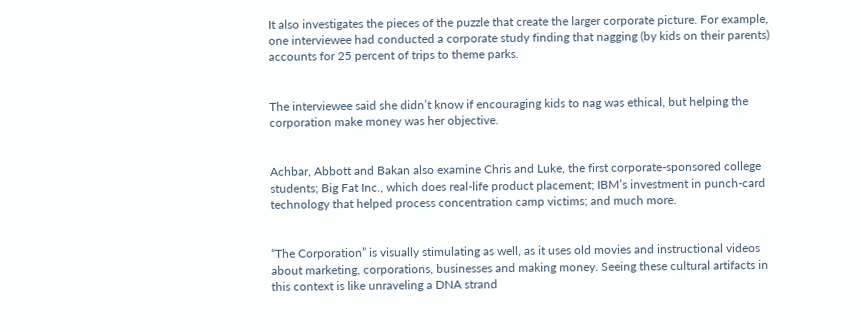It also investigates the pieces of the puzzle that create the larger corporate picture. For example, one interviewee had conducted a corporate study finding that nagging (by kids on their parents) accounts for 25 percent of trips to theme parks.


The interviewee said she didn’t know if encouraging kids to nag was ethical, but helping the corporation make money was her objective.


Achbar, Abbott and Bakan also examine Chris and Luke, the first corporate-sponsored college students; Big Fat Inc., which does real-life product placement; IBM’s investment in punch-card technology that helped process concentration camp victims; and much more.


“The Corporation” is visually stimulating as well, as it uses old movies and instructional videos about marketing, corporations, businesses and making money. Seeing these cultural artifacts in this context is like unraveling a DNA strand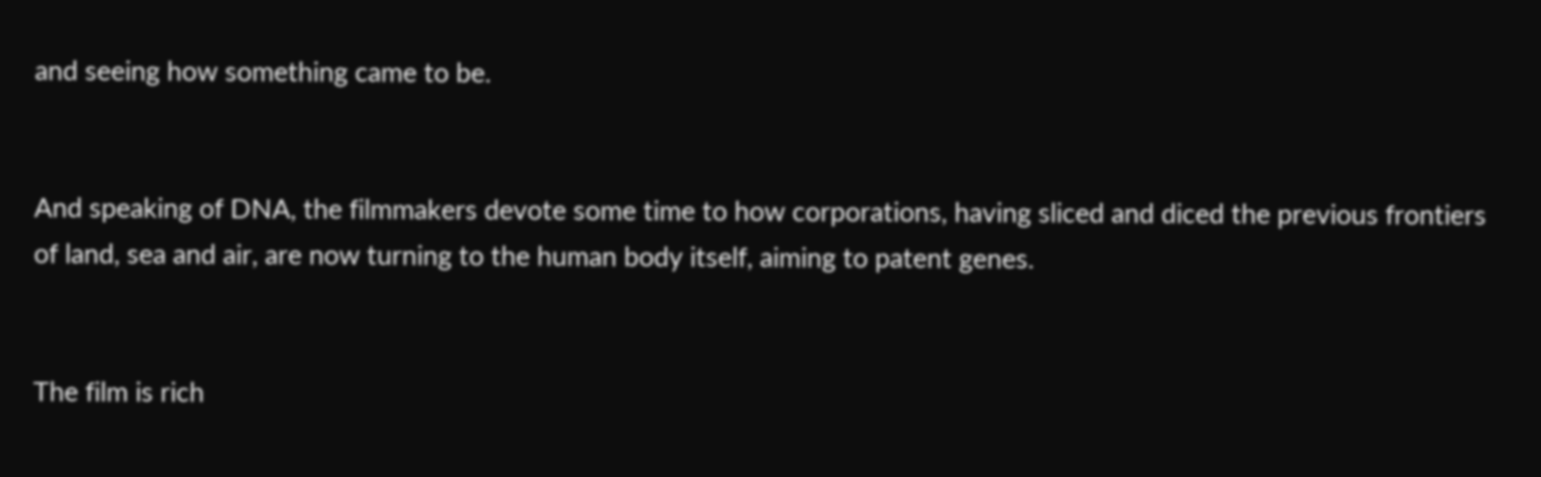and seeing how something came to be.


And speaking of DNA, the filmmakers devote some time to how corporations, having sliced and diced the previous frontiers of land, sea and air, are now turning to the human body itself, aiming to patent genes.


The film is rich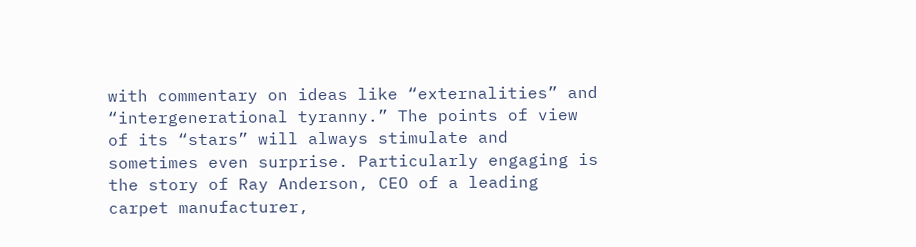with commentary on ideas like “externalities” and “intergenerational tyranny.” The points of view of its “stars” will always stimulate and sometimes even surprise. Particularly engaging is the story of Ray Anderson, CEO of a leading carpet manufacturer,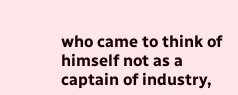who came to think of himself not as a captain of industry,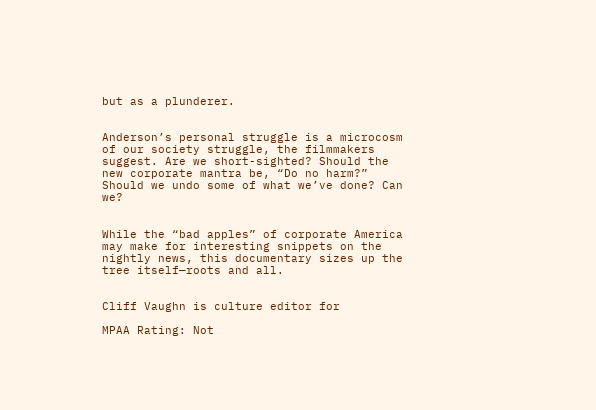but as a plunderer.


Anderson’s personal struggle is a microcosm of our society struggle, the filmmakers suggest. Are we short-sighted? Should the new corporate mantra be, “Do no harm?” Should we undo some of what we’ve done? Can we?


While the “bad apples” of corporate America may make for interesting snippets on the nightly news, this documentary sizes up the tree itself—roots and all.


Cliff Vaughn is culture editor for

MPAA Rating: Not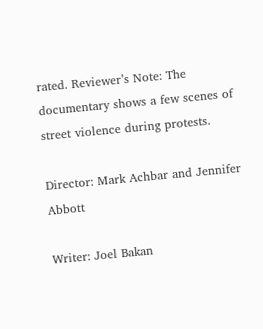rated. Reviewer’s Note: The documentary shows a few scenes of street violence during protests.

Director: Mark Achbar and Jennifer Abbott

Writer: Joel Bakan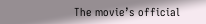The movie’s official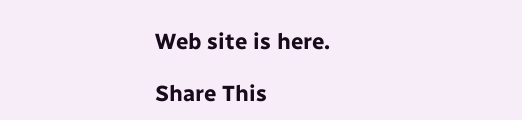Web site is here.

Share This